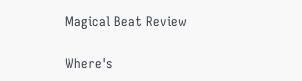Magical Beat Review

Where's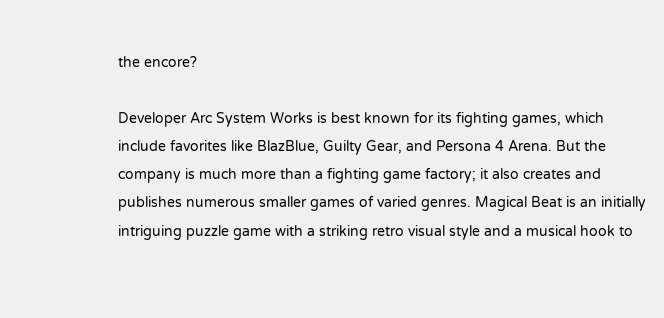the encore?

Developer Arc System Works is best known for its fighting games, which include favorites like BlazBlue, Guilty Gear, and Persona 4 Arena. But the company is much more than a fighting game factory; it also creates and publishes numerous smaller games of varied genres. Magical Beat is an initially intriguing puzzle game with a striking retro visual style and a musical hook to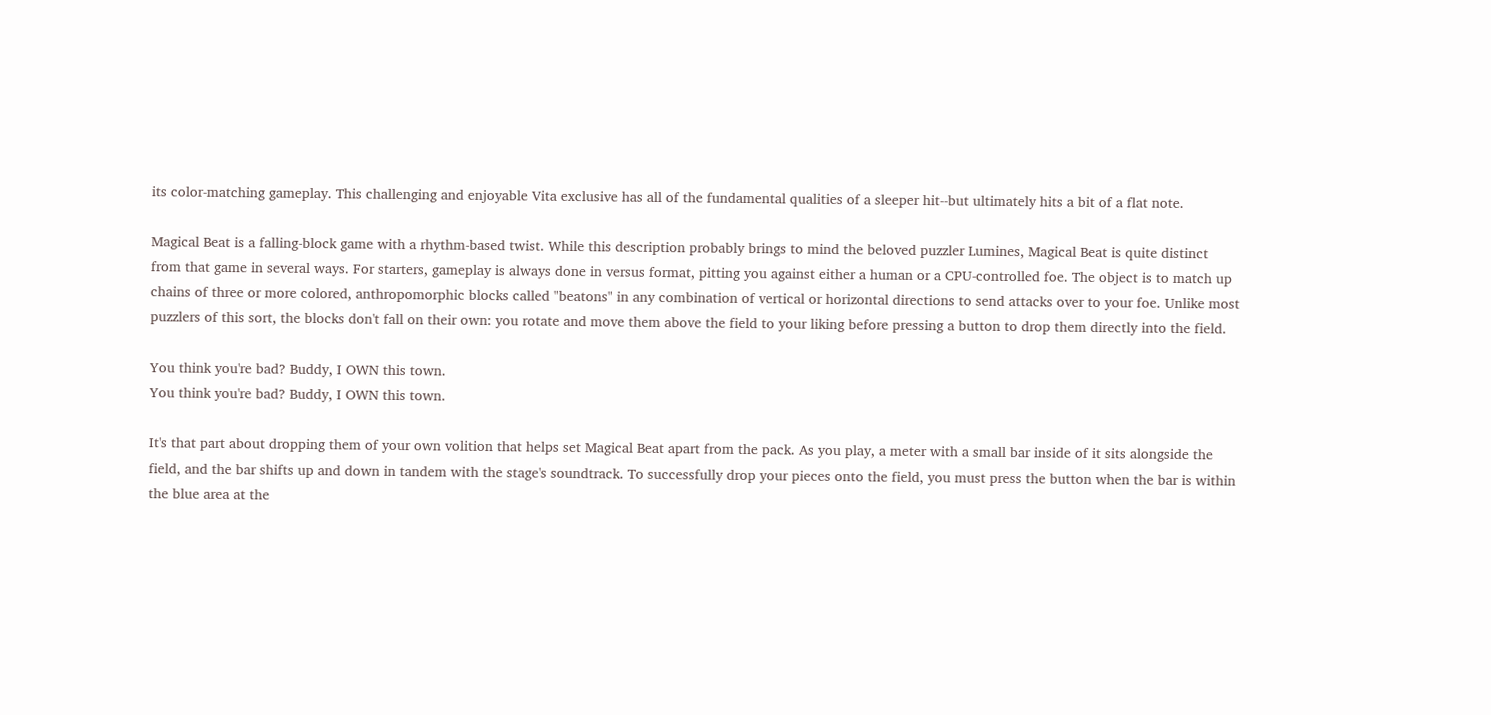its color-matching gameplay. This challenging and enjoyable Vita exclusive has all of the fundamental qualities of a sleeper hit--but ultimately hits a bit of a flat note.

Magical Beat is a falling-block game with a rhythm-based twist. While this description probably brings to mind the beloved puzzler Lumines, Magical Beat is quite distinct from that game in several ways. For starters, gameplay is always done in versus format, pitting you against either a human or a CPU-controlled foe. The object is to match up chains of three or more colored, anthropomorphic blocks called "beatons" in any combination of vertical or horizontal directions to send attacks over to your foe. Unlike most puzzlers of this sort, the blocks don't fall on their own: you rotate and move them above the field to your liking before pressing a button to drop them directly into the field.

You think you're bad? Buddy, I OWN this town.
You think you're bad? Buddy, I OWN this town.

It's that part about dropping them of your own volition that helps set Magical Beat apart from the pack. As you play, a meter with a small bar inside of it sits alongside the field, and the bar shifts up and down in tandem with the stage's soundtrack. To successfully drop your pieces onto the field, you must press the button when the bar is within the blue area at the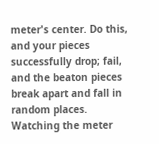meter's center. Do this, and your pieces successfully drop; fail, and the beaton pieces break apart and fall in random places. Watching the meter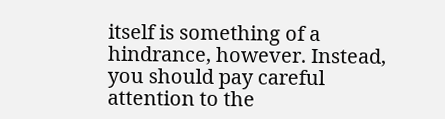itself is something of a hindrance, however. Instead, you should pay careful attention to the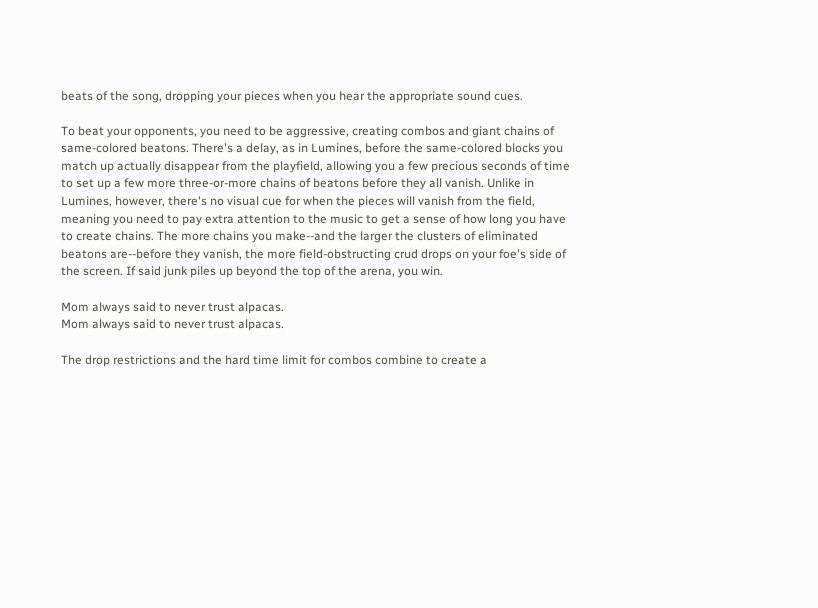beats of the song, dropping your pieces when you hear the appropriate sound cues.

To beat your opponents, you need to be aggressive, creating combos and giant chains of same-colored beatons. There's a delay, as in Lumines, before the same-colored blocks you match up actually disappear from the playfield, allowing you a few precious seconds of time to set up a few more three-or-more chains of beatons before they all vanish. Unlike in Lumines, however, there's no visual cue for when the pieces will vanish from the field, meaning you need to pay extra attention to the music to get a sense of how long you have to create chains. The more chains you make--and the larger the clusters of eliminated beatons are--before they vanish, the more field-obstructing crud drops on your foe's side of the screen. If said junk piles up beyond the top of the arena, you win.

Mom always said to never trust alpacas.
Mom always said to never trust alpacas.

The drop restrictions and the hard time limit for combos combine to create a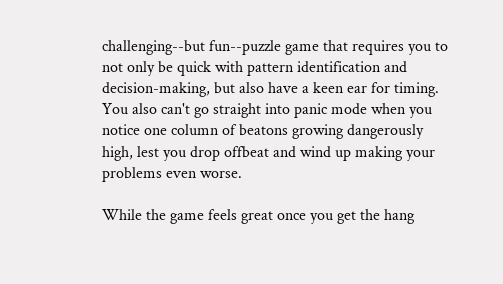challenging--but fun--puzzle game that requires you to not only be quick with pattern identification and decision-making, but also have a keen ear for timing. You also can't go straight into panic mode when you notice one column of beatons growing dangerously high, lest you drop offbeat and wind up making your problems even worse.

While the game feels great once you get the hang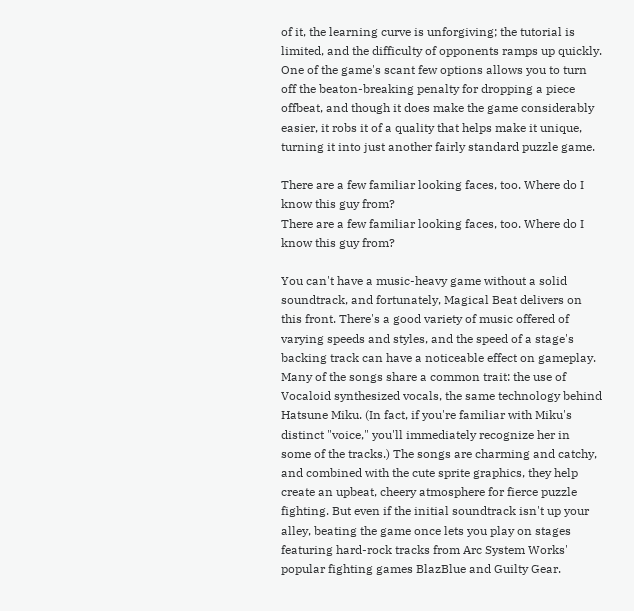of it, the learning curve is unforgiving; the tutorial is limited, and the difficulty of opponents ramps up quickly. One of the game's scant few options allows you to turn off the beaton-breaking penalty for dropping a piece offbeat, and though it does make the game considerably easier, it robs it of a quality that helps make it unique, turning it into just another fairly standard puzzle game.

There are a few familiar looking faces, too. Where do I know this guy from?
There are a few familiar looking faces, too. Where do I know this guy from?

You can't have a music-heavy game without a solid soundtrack, and fortunately, Magical Beat delivers on this front. There's a good variety of music offered of varying speeds and styles, and the speed of a stage's backing track can have a noticeable effect on gameplay. Many of the songs share a common trait: the use of Vocaloid synthesized vocals, the same technology behind Hatsune Miku. (In fact, if you're familiar with Miku's distinct "voice," you'll immediately recognize her in some of the tracks.) The songs are charming and catchy, and combined with the cute sprite graphics, they help create an upbeat, cheery atmosphere for fierce puzzle fighting. But even if the initial soundtrack isn't up your alley, beating the game once lets you play on stages featuring hard-rock tracks from Arc System Works' popular fighting games BlazBlue and Guilty Gear.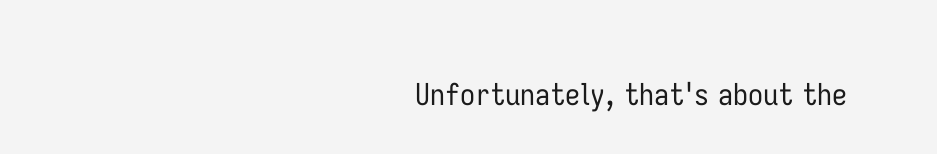Unfortunately, that's about the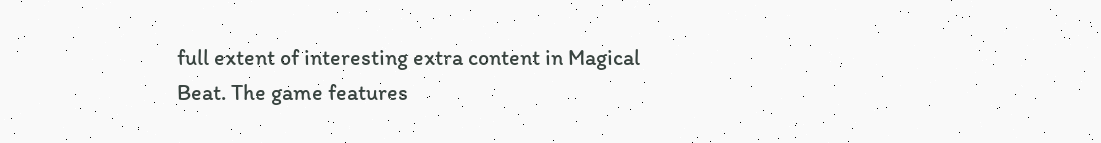full extent of interesting extra content in Magical Beat. The game features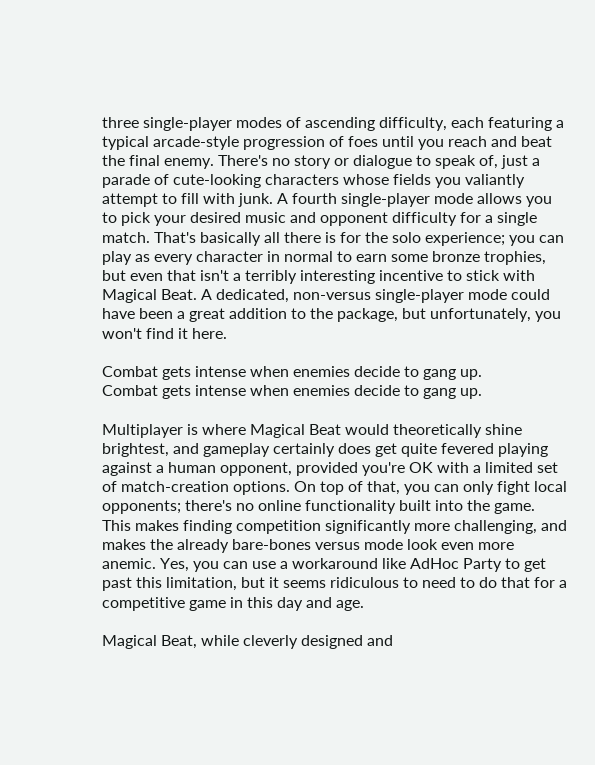three single-player modes of ascending difficulty, each featuring a typical arcade-style progression of foes until you reach and beat the final enemy. There's no story or dialogue to speak of, just a parade of cute-looking characters whose fields you valiantly attempt to fill with junk. A fourth single-player mode allows you to pick your desired music and opponent difficulty for a single match. That's basically all there is for the solo experience; you can play as every character in normal to earn some bronze trophies, but even that isn't a terribly interesting incentive to stick with Magical Beat. A dedicated, non-versus single-player mode could have been a great addition to the package, but unfortunately, you won't find it here.

Combat gets intense when enemies decide to gang up.
Combat gets intense when enemies decide to gang up.

Multiplayer is where Magical Beat would theoretically shine brightest, and gameplay certainly does get quite fevered playing against a human opponent, provided you're OK with a limited set of match-creation options. On top of that, you can only fight local opponents; there's no online functionality built into the game. This makes finding competition significantly more challenging, and makes the already bare-bones versus mode look even more anemic. Yes, you can use a workaround like AdHoc Party to get past this limitation, but it seems ridiculous to need to do that for a competitive game in this day and age.

Magical Beat, while cleverly designed and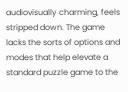audiovisually charming, feels stripped down. The game lacks the sorts of options and modes that help elevate a standard puzzle game to the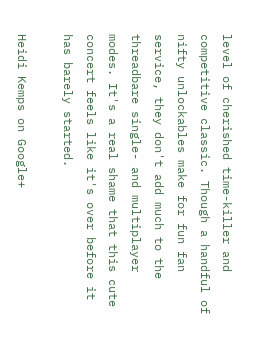level of cherished time-killer and competitive classic. Though a handful of nifty unlockables make for fun fan service, they don't add much to the threadbare single- and multiplayer modes. It's a real shame that this cute concert feels like it's over before it has barely started.

Heidi Kemps on Google+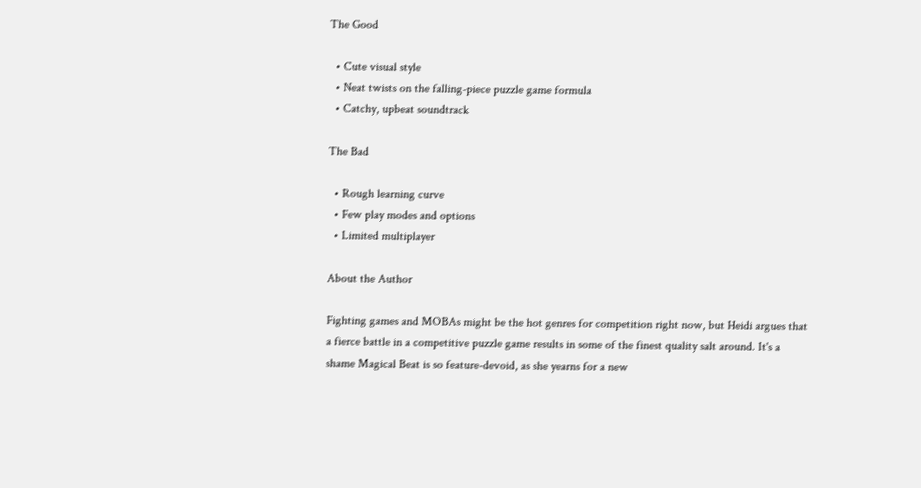The Good

  • Cute visual style
  • Neat twists on the falling-piece puzzle game formula
  • Catchy, upbeat soundtrack

The Bad

  • Rough learning curve
  • Few play modes and options
  • Limited multiplayer

About the Author

Fighting games and MOBAs might be the hot genres for competition right now, but Heidi argues that a fierce battle in a competitive puzzle game results in some of the finest quality salt around. It's a shame Magical Beat is so feature-devoid, as she yearns for a new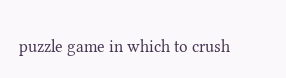puzzle game in which to crush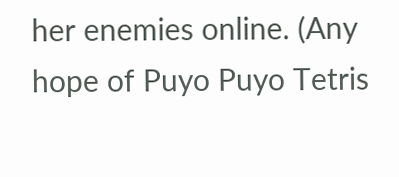her enemies online. (Any hope of Puyo Puyo Tetris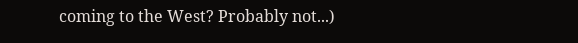coming to the West? Probably not...)